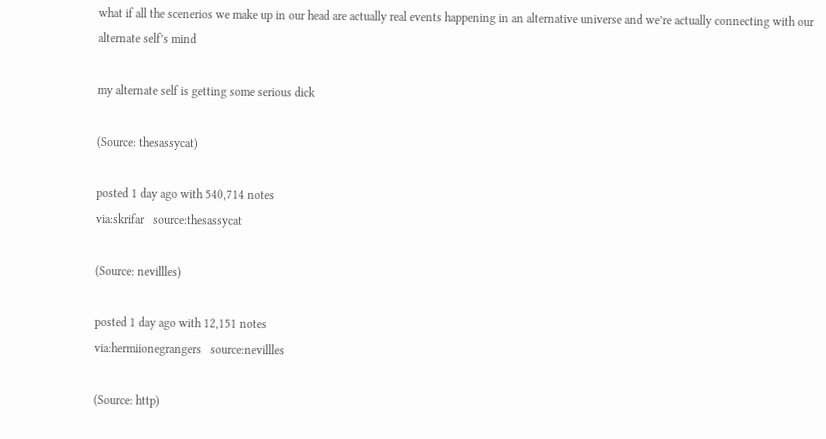what if all the scenerios we make up in our head are actually real events happening in an alternative universe and we’re actually connecting with our alternate self’s mind

my alternate self is getting some serious dick

(Source: thesassycat)

posted 1 day ago with 540,714 notes
via:skrifar   source:thesassycat

(Source: nevillles)

posted 1 day ago with 12,151 notes
via:hermiionegrangers   source:nevillles

(Source: http)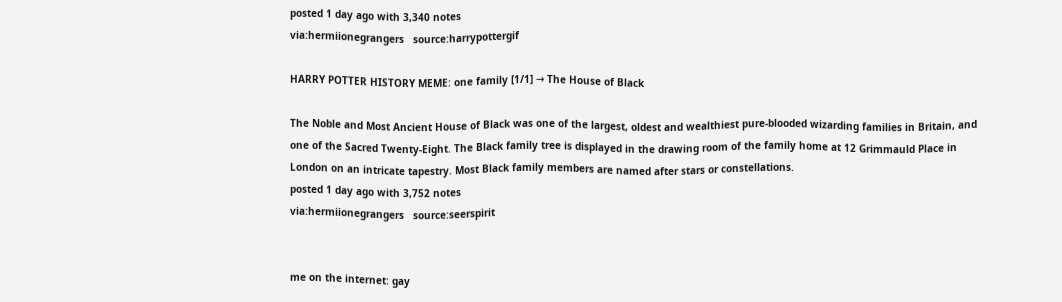posted 1 day ago with 3,340 notes
via:hermiionegrangers   source:harrypottergif

HARRY POTTER HISTORY MEME: one family [1/1] → The House of Black

The Noble and Most Ancient House of Black was one of the largest, oldest and wealthiest pure-blooded wizarding families in Britain, and one of the Sacred Twenty-Eight. The Black family tree is displayed in the drawing room of the family home at 12 Grimmauld Place in London on an intricate tapestry. Most Black family members are named after stars or constellations.
posted 1 day ago with 3,752 notes
via:hermiionegrangers   source:seerspirit


me on the internet: gay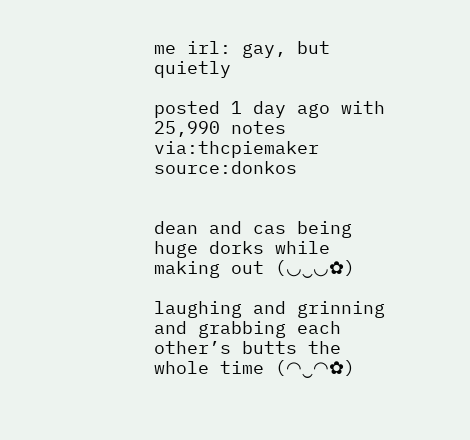me irl: gay, but quietly

posted 1 day ago with 25,990 notes
via:thcpiemaker   source:donkos


dean and cas being huge dorks while making out (◡‿◡✿)

laughing and grinning and grabbing each other’s butts the whole time (◠‿◠✿)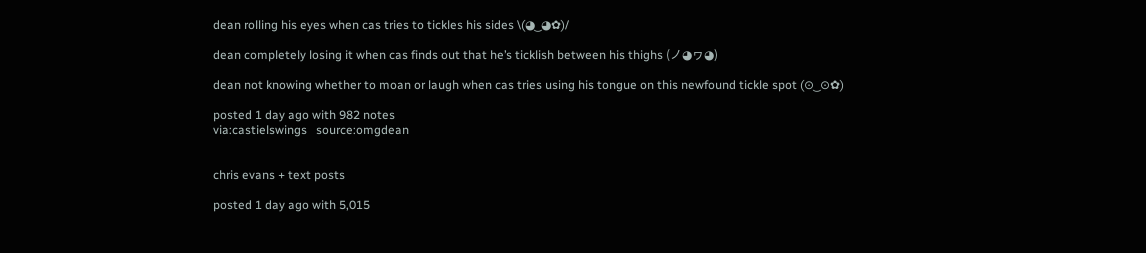dean rolling his eyes when cas tries to tickles his sides \(◕‿◕✿)/

dean completely losing it when cas finds out that he’s ticklish between his thighs (ノ◕ヮ◕)

dean not knowing whether to moan or laugh when cas tries using his tongue on this newfound tickle spot (⊙‿⊙✿)

posted 1 day ago with 982 notes
via:castielswings   source:omgdean


chris evans + text posts

posted 1 day ago with 5,015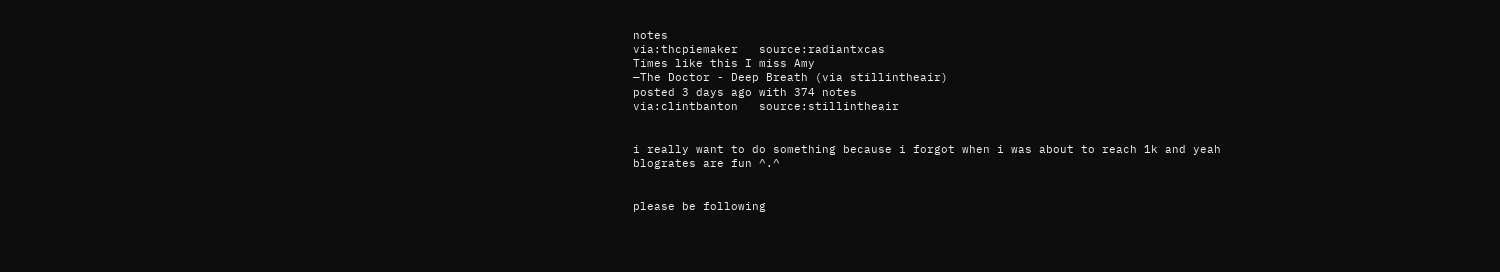notes
via:thcpiemaker   source:radiantxcas
Times like this I miss Amy
—The Doctor - Deep Breath (via stillintheair)
posted 3 days ago with 374 notes
via:clintbanton   source:stillintheair


i really want to do something because i forgot when i was about to reach 1k and yeah blogrates are fun ^.^


please be following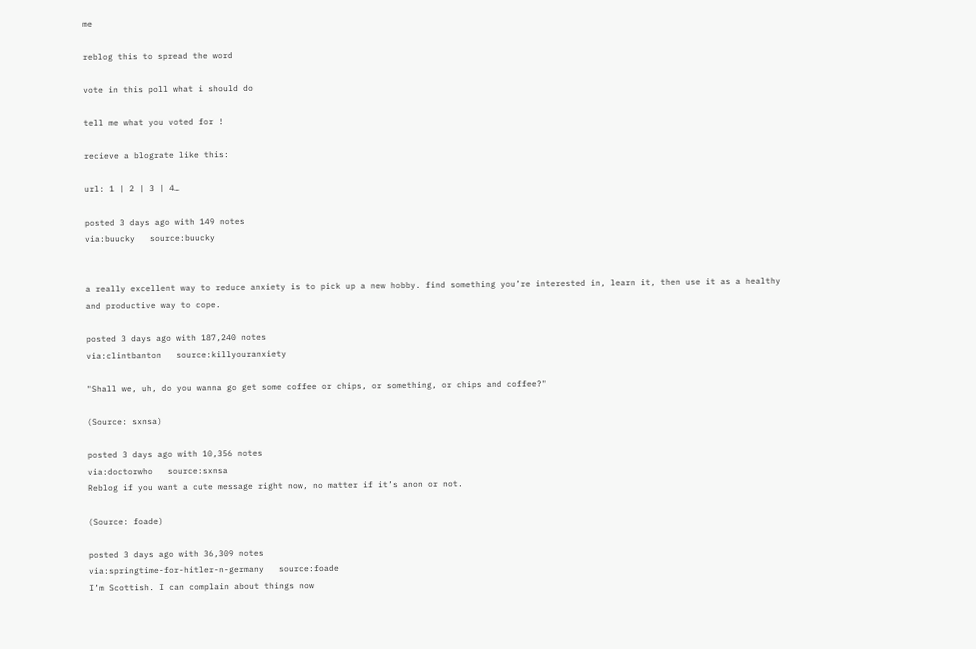me

reblog this to spread the word

vote in this poll what i should do

tell me what you voted for !

recieve a blograte like this:

url: 1 | 2 | 3 | 4…

posted 3 days ago with 149 notes
via:buucky   source:buucky


a really excellent way to reduce anxiety is to pick up a new hobby. find something you’re interested in, learn it, then use it as a healthy and productive way to cope.

posted 3 days ago with 187,240 notes
via:clintbanton   source:killyouranxiety

"Shall we, uh, do you wanna go get some coffee or chips, or something, or chips and coffee?"

(Source: sxnsa)

posted 3 days ago with 10,356 notes
via:doctorwho   source:sxnsa
Reblog if you want a cute message right now, no matter if it’s anon or not.

(Source: foade)

posted 3 days ago with 36,309 notes
via:springtime-for-hitler-n-germany   source:foade
I’m Scottish. I can complain about things now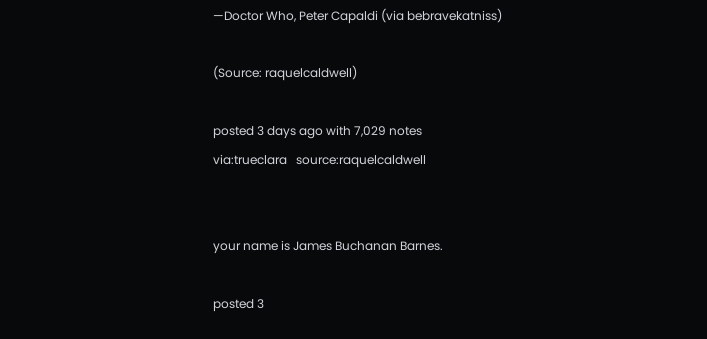—Doctor Who, Peter Capaldi (via bebravekatniss)

(Source: raquelcaldwell)

posted 3 days ago with 7,029 notes
via:trueclara   source:raquelcaldwell


your name is James Buchanan Barnes.

posted 3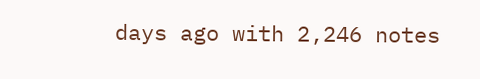days ago with 2,246 notes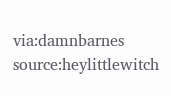via:damnbarnes   source:heylittlewitch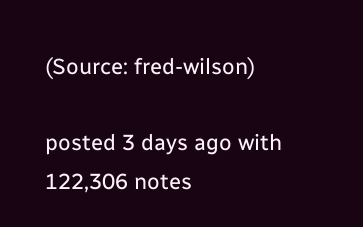(Source: fred-wilson)

posted 3 days ago with 122,306 notes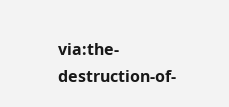via:the-destruction-of-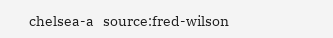chelsea-a   source:fred-wilson